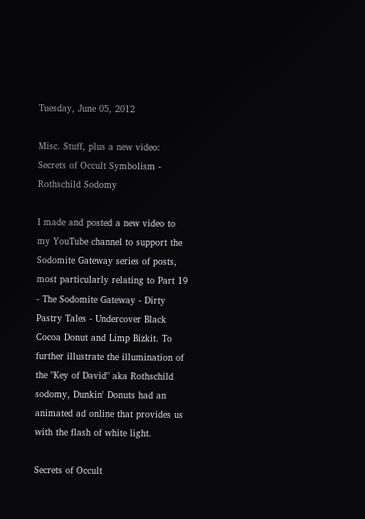Tuesday, June 05, 2012

Misc. Stuff, plus a new video: Secrets of Occult Symbolism - Rothschild Sodomy

I made and posted a new video to my YouTube channel to support the Sodomite Gateway series of posts, most particularly relating to Part 19 - The Sodomite Gateway - Dirty Pastry Tales - Undercover Black Cocoa Donut and Limp Bizkit. To further illustrate the illumination of the "Key of David" aka Rothschild sodomy, Dunkin' Donuts had an animated ad online that provides us with the flash of white light.

Secrets of Occult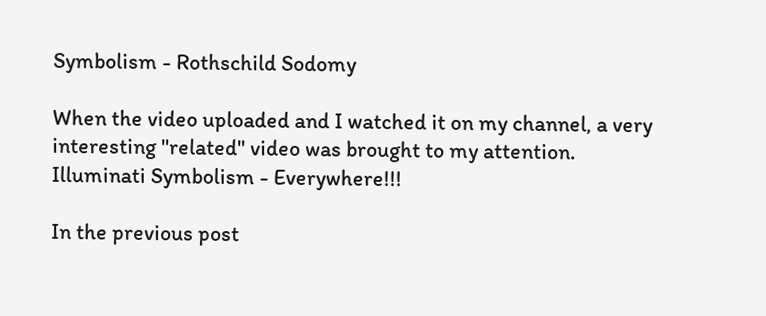Symbolism - Rothschild Sodomy

When the video uploaded and I watched it on my channel, a very interesting "related" video was brought to my attention. Illuminati Symbolism - Everywhere!!!

In the previous post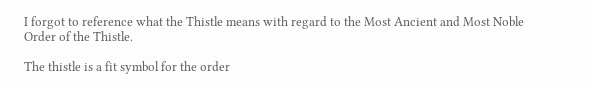I forgot to reference what the Thistle means with regard to the Most Ancient and Most Noble Order of the Thistle.

The thistle is a fit symbol for the order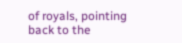of royals, pointing back to the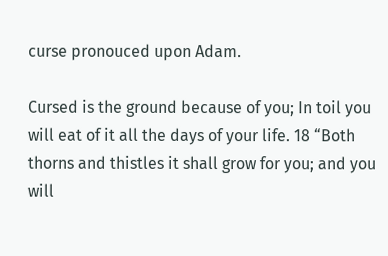curse pronouced upon Adam.

Cursed is the ground because of you; In toil you will eat of it all the days of your life. 18 “Both thorns and thistles it shall grow for you; and you will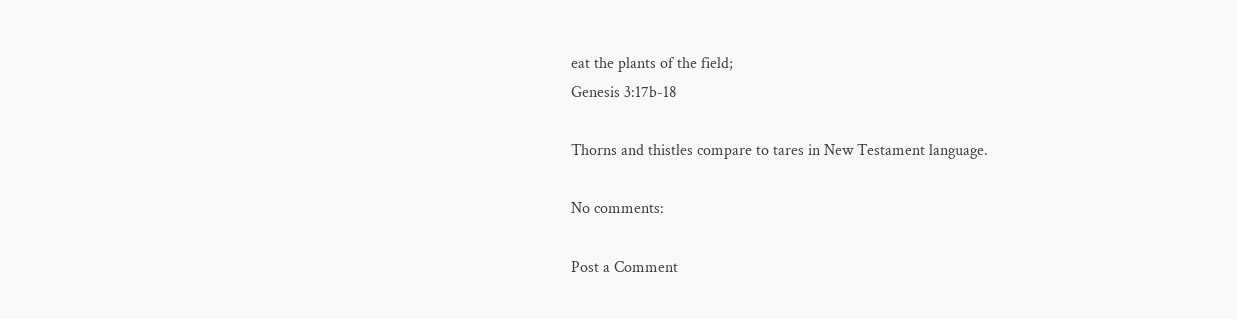eat the plants of the field;
Genesis 3:17b-18

Thorns and thistles compare to tares in New Testament language.

No comments:

Post a Comment